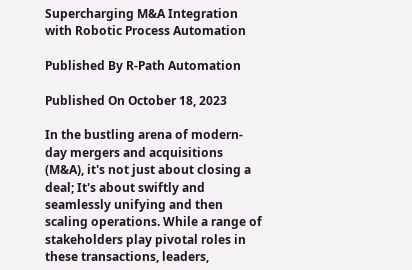Supercharging M&A Integration with Robotic Process Automation

Published By R-Path Automation

Published On October 18, 2023

In the bustling arena of modern-day mergers and acquisitions (M&A), it's not just about closing a deal; It's about swiftly and seamlessly unifying and then scaling operations. While a range of stakeholders play pivotal roles in these transactions, leaders,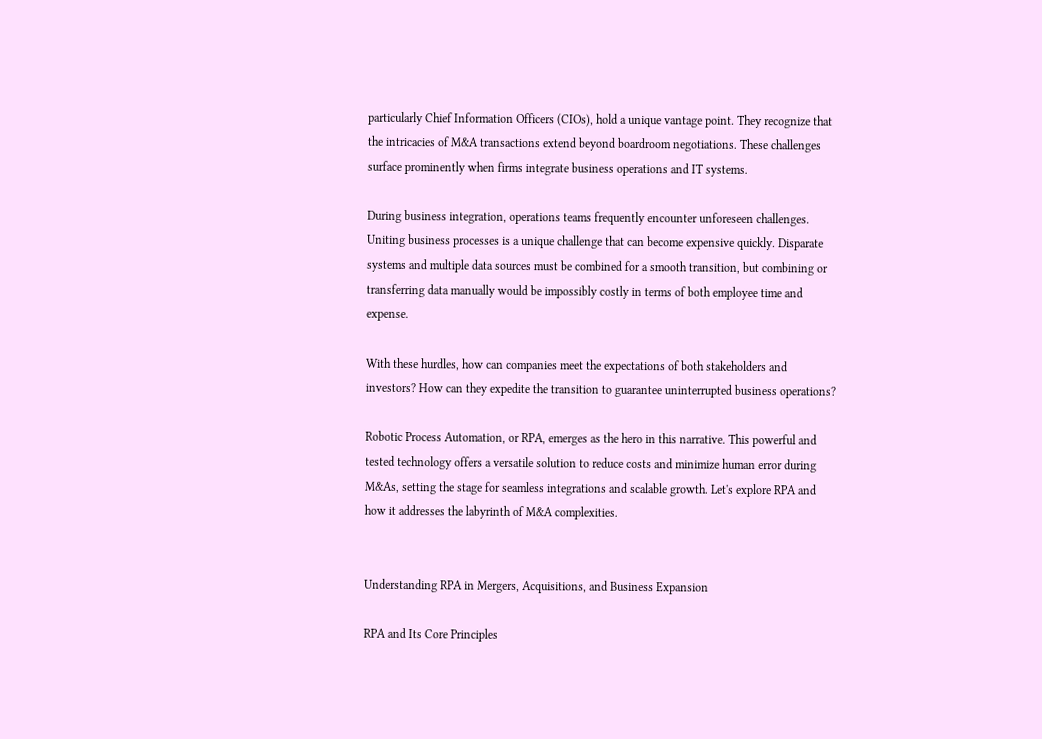particularly Chief Information Officers (CIOs), hold a unique vantage point. They recognize that the intricacies of M&A transactions extend beyond boardroom negotiations. These challenges surface prominently when firms integrate business operations and IT systems.

During business integration, operations teams frequently encounter unforeseen challenges. Uniting business processes is a unique challenge that can become expensive quickly. Disparate systems and multiple data sources must be combined for a smooth transition, but combining or transferring data manually would be impossibly costly in terms of both employee time and expense.

With these hurdles, how can companies meet the expectations of both stakeholders and investors? How can they expedite the transition to guarantee uninterrupted business operations?

Robotic Process Automation, or RPA, emerges as the hero in this narrative. This powerful and tested technology offers a versatile solution to reduce costs and minimize human error during M&As, setting the stage for seamless integrations and scalable growth. Let's explore RPA and how it addresses the labyrinth of M&A complexities.


Understanding RPA in Mergers, Acquisitions, and Business Expansion

RPA and Its Core Principles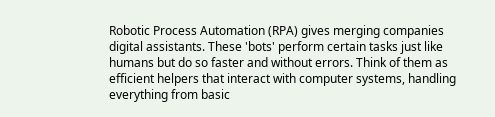Robotic Process Automation (RPA) gives merging companies digital assistants. These 'bots' perform certain tasks just like humans but do so faster and without errors. Think of them as efficient helpers that interact with computer systems, handling everything from basic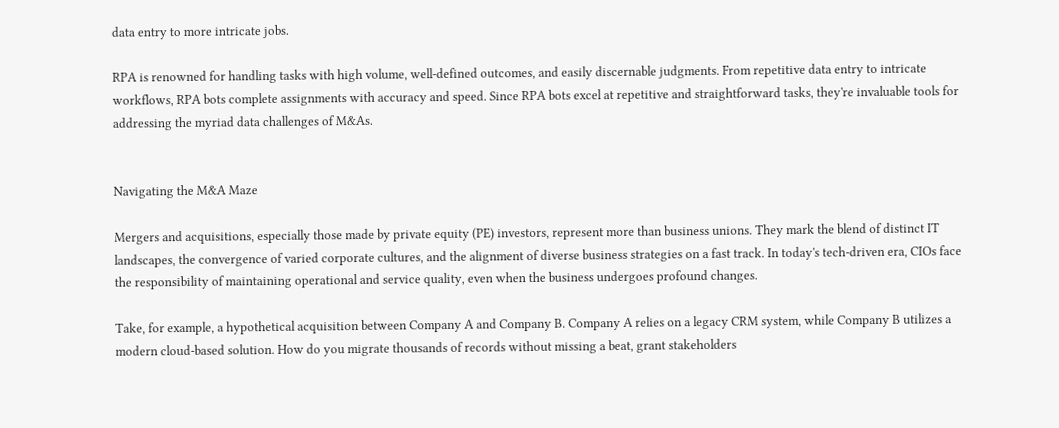data entry to more intricate jobs.

RPA is renowned for handling tasks with high volume, well-defined outcomes, and easily discernable judgments. From repetitive data entry to intricate workflows, RPA bots complete assignments with accuracy and speed. Since RPA bots excel at repetitive and straightforward tasks, they're invaluable tools for addressing the myriad data challenges of M&As.


Navigating the M&A Maze

Mergers and acquisitions, especially those made by private equity (PE) investors, represent more than business unions. They mark the blend of distinct IT landscapes, the convergence of varied corporate cultures, and the alignment of diverse business strategies on a fast track. In today's tech-driven era, CIOs face the responsibility of maintaining operational and service quality, even when the business undergoes profound changes.

Take, for example, a hypothetical acquisition between Company A and Company B. Company A relies on a legacy CRM system, while Company B utilizes a modern cloud-based solution. How do you migrate thousands of records without missing a beat, grant stakeholders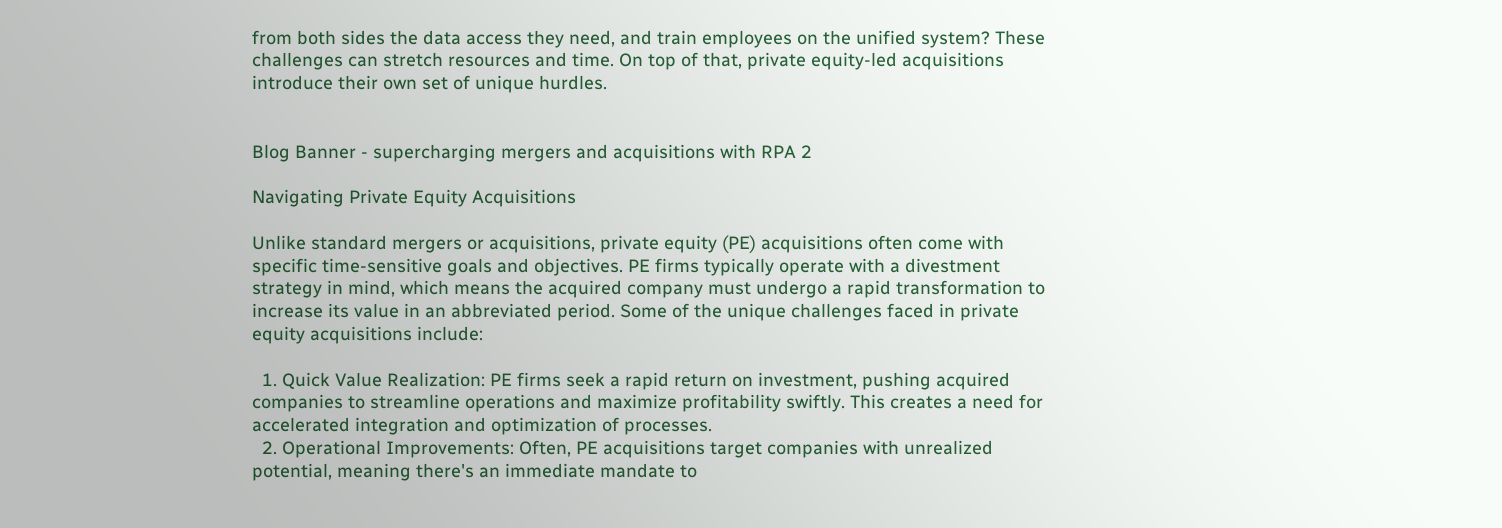from both sides the data access they need, and train employees on the unified system? These challenges can stretch resources and time. On top of that, private equity-led acquisitions introduce their own set of unique hurdles.


Blog Banner - supercharging mergers and acquisitions with RPA 2

Navigating Private Equity Acquisitions

Unlike standard mergers or acquisitions, private equity (PE) acquisitions often come with specific time-sensitive goals and objectives. PE firms typically operate with a divestment strategy in mind, which means the acquired company must undergo a rapid transformation to increase its value in an abbreviated period. Some of the unique challenges faced in private equity acquisitions include:

  1. Quick Value Realization: PE firms seek a rapid return on investment, pushing acquired companies to streamline operations and maximize profitability swiftly. This creates a need for accelerated integration and optimization of processes.
  2. Operational Improvements: Often, PE acquisitions target companies with unrealized potential, meaning there's an immediate mandate to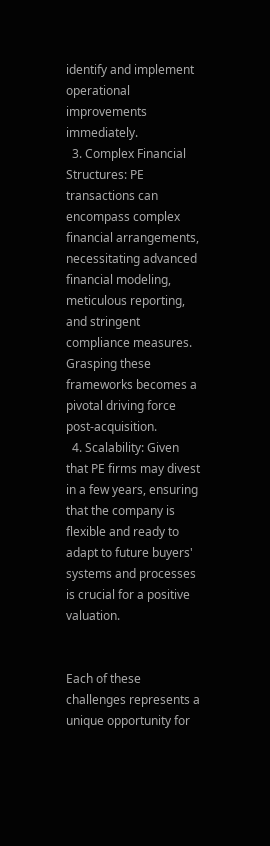identify and implement operational improvements immediately.
  3. Complex Financial Structures: PE transactions can encompass complex financial arrangements, necessitating advanced financial modeling, meticulous reporting, and stringent compliance measures. Grasping these frameworks becomes a pivotal driving force post-acquisition.
  4. Scalability: Given that PE firms may divest in a few years, ensuring that the company is flexible and ready to adapt to future buyers' systems and processes is crucial for a positive valuation.


Each of these challenges represents a unique opportunity for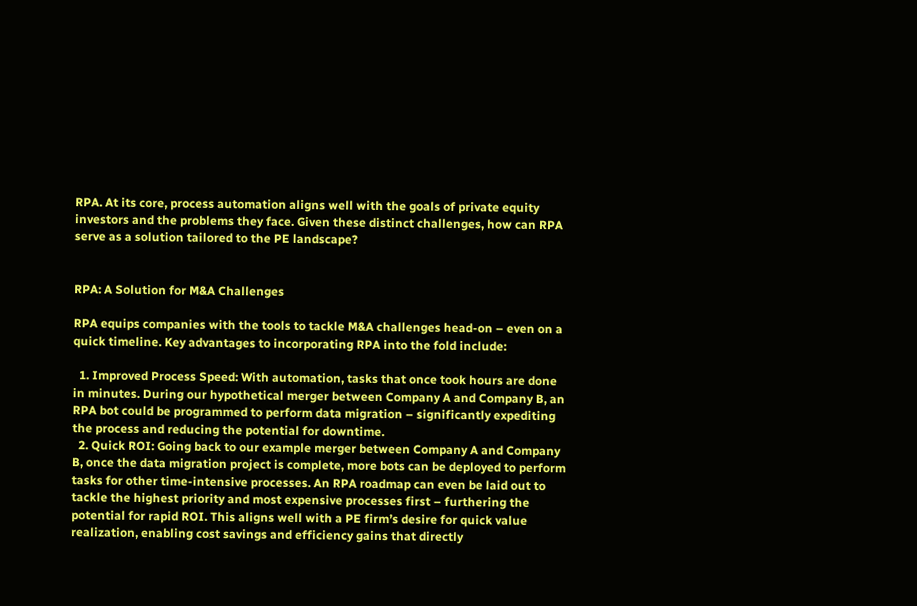RPA. At its core, process automation aligns well with the goals of private equity investors and the problems they face. Given these distinct challenges, how can RPA serve as a solution tailored to the PE landscape?


RPA: A Solution for M&A Challenges

RPA equips companies with the tools to tackle M&A challenges head-on – even on a quick timeline. Key advantages to incorporating RPA into the fold include:

  1. Improved Process Speed: With automation, tasks that once took hours are done in minutes. During our hypothetical merger between Company A and Company B, an RPA bot could be programmed to perform data migration – significantly expediting the process and reducing the potential for downtime.
  2. Quick ROI: Going back to our example merger between Company A and Company B, once the data migration project is complete, more bots can be deployed to perform tasks for other time-intensive processes. An RPA roadmap can even be laid out to tackle the highest priority and most expensive processes first – furthering the potential for rapid ROI. This aligns well with a PE firm’s desire for quick value realization, enabling cost savings and efficiency gains that directly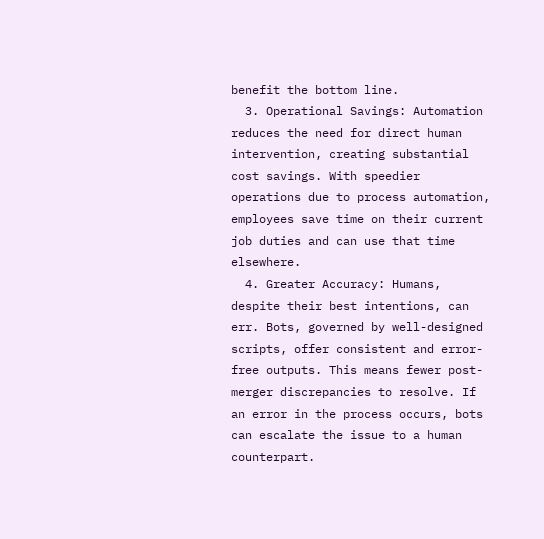benefit the bottom line.
  3. Operational Savings: Automation reduces the need for direct human intervention, creating substantial cost savings. With speedier operations due to process automation, employees save time on their current job duties and can use that time elsewhere.
  4. Greater Accuracy: Humans, despite their best intentions, can err. Bots, governed by well-designed scripts, offer consistent and error-free outputs. This means fewer post-merger discrepancies to resolve. If an error in the process occurs, bots can escalate the issue to a human counterpart.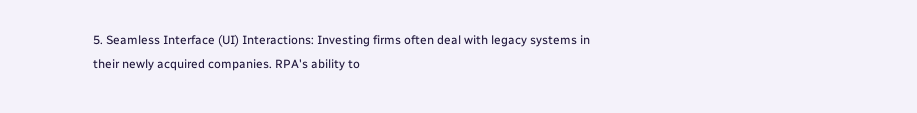5. Seamless Interface (UI) Interactions: Investing firms often deal with legacy systems in their newly acquired companies. RPA's ability to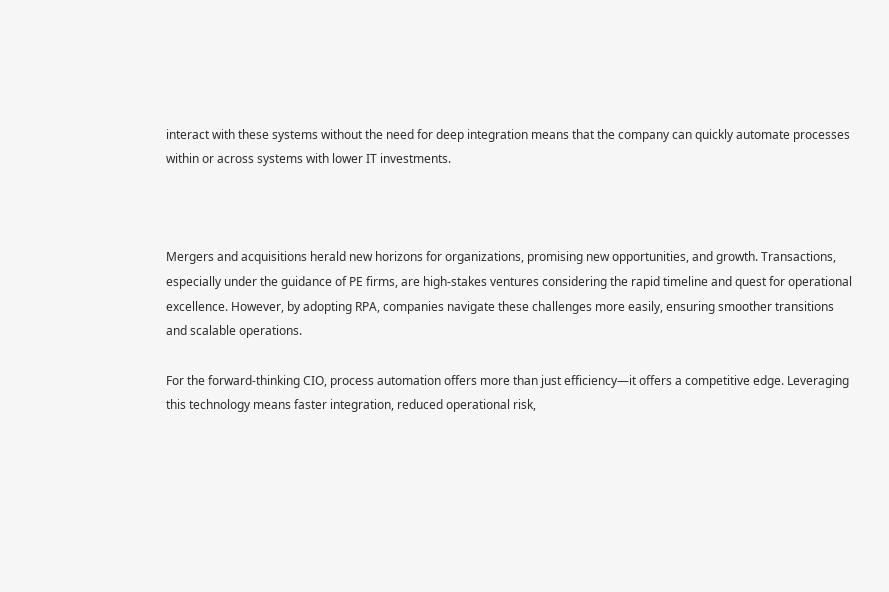interact with these systems without the need for deep integration means that the company can quickly automate processes within or across systems with lower IT investments.



Mergers and acquisitions herald new horizons for organizations, promising new opportunities, and growth. Transactions, especially under the guidance of PE firms, are high-stakes ventures considering the rapid timeline and quest for operational excellence. However, by adopting RPA, companies navigate these challenges more easily, ensuring smoother transitions and scalable operations.

For the forward-thinking CIO, process automation offers more than just efficiency—it offers a competitive edge. Leveraging this technology means faster integration, reduced operational risk,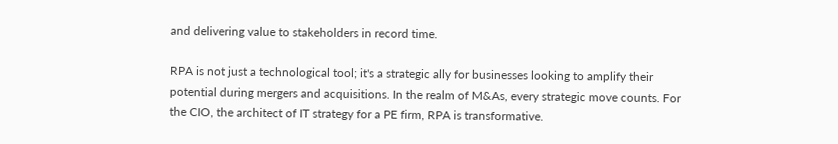and delivering value to stakeholders in record time.

RPA is not just a technological tool; it's a strategic ally for businesses looking to amplify their potential during mergers and acquisitions. In the realm of M&As, every strategic move counts. For the CIO, the architect of IT strategy for a PE firm, RPA is transformative.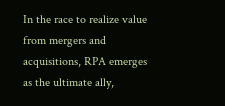In the race to realize value from mergers and acquisitions, RPA emerges as the ultimate ally,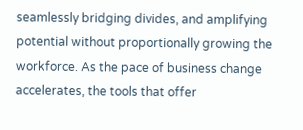seamlessly bridging divides, and amplifying potential without proportionally growing the workforce. As the pace of business change accelerates, the tools that offer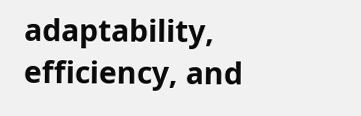adaptability, efficiency, and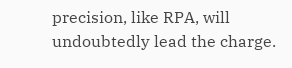precision, like RPA, will undoubtedly lead the charge.